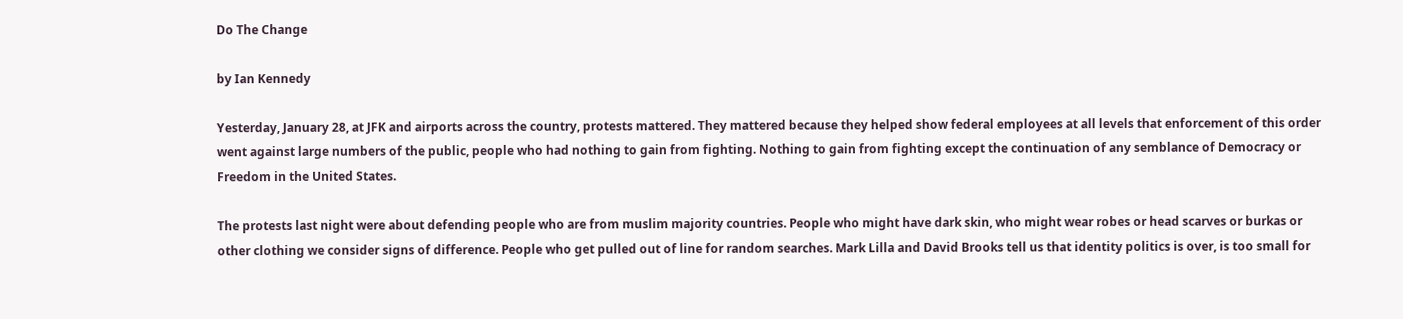Do The Change

by Ian Kennedy

Yesterday, January 28, at JFK and airports across the country, protests mattered. They mattered because they helped show federal employees at all levels that enforcement of this order went against large numbers of the public, people who had nothing to gain from fighting. Nothing to gain from fighting except the continuation of any semblance of Democracy or Freedom in the United States.

The protests last night were about defending people who are from muslim majority countries. People who might have dark skin, who might wear robes or head scarves or burkas or other clothing we consider signs of difference. People who get pulled out of line for random searches. Mark Lilla and David Brooks tell us that identity politics is over, is too small for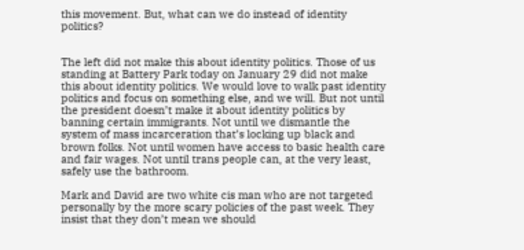this movement. But, what can we do instead of identity politics?


The left did not make this about identity politics. Those of us standing at Battery Park today on January 29 did not make this about identity politics. We would love to walk past identity politics and focus on something else, and we will. But not until the president doesn’t make it about identity politics by banning certain immigrants. Not until we dismantle the system of mass incarceration that’s locking up black and brown folks. Not until women have access to basic health care and fair wages. Not until trans people can, at the very least, safely use the bathroom.

Mark and David are two white cis man who are not targeted personally by the more scary policies of the past week. They insist that they don’t mean we should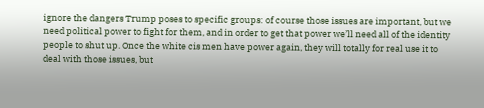ignore the dangers Trump poses to specific groups: of course those issues are important, but we need political power to fight for them, and in order to get that power we’ll need all of the identity people to shut up. Once the white cis men have power again, they will totally for real use it to deal with those issues, but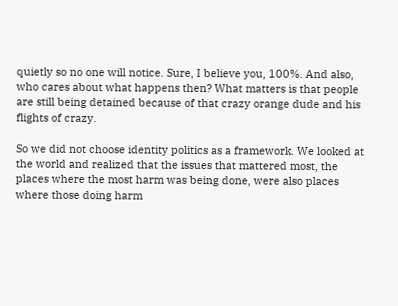quietly so no one will notice. Sure, I believe you, 100%. And also, who cares about what happens then? What matters is that people are still being detained because of that crazy orange dude and his flights of crazy.

So we did not choose identity politics as a framework. We looked at the world and realized that the issues that mattered most, the places where the most harm was being done, were also places where those doing harm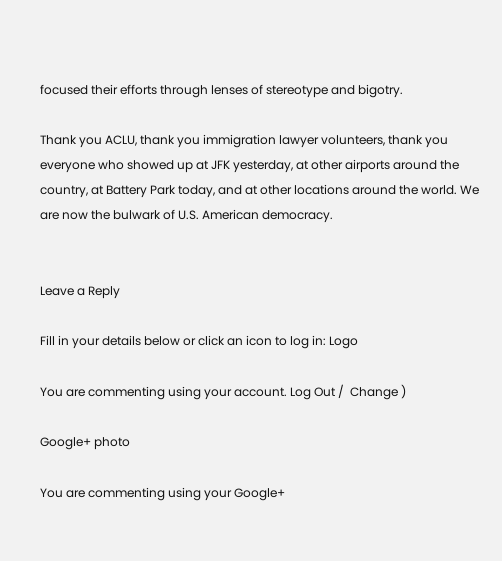focused their efforts through lenses of stereotype and bigotry.

Thank you ACLU, thank you immigration lawyer volunteers, thank you everyone who showed up at JFK yesterday, at other airports around the country, at Battery Park today, and at other locations around the world. We are now the bulwark of U.S. American democracy.


Leave a Reply

Fill in your details below or click an icon to log in: Logo

You are commenting using your account. Log Out /  Change )

Google+ photo

You are commenting using your Google+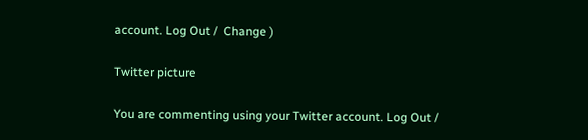account. Log Out /  Change )

Twitter picture

You are commenting using your Twitter account. Log Out /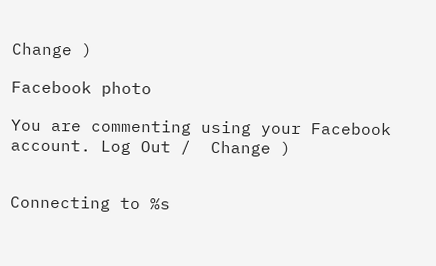Change )

Facebook photo

You are commenting using your Facebook account. Log Out /  Change )


Connecting to %s